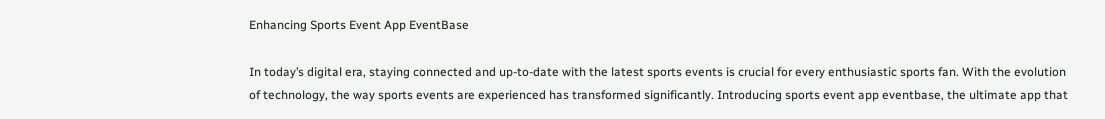Enhancing Sports Event App EventBase

In today’s digital era, staying connected and up-to-date with the latest sports events is crucial for every enthusiastic sports fan. With the evolution of technology, the way sports events are experienced has transformed significantly. Introducing sports event app eventbase, the ultimate app that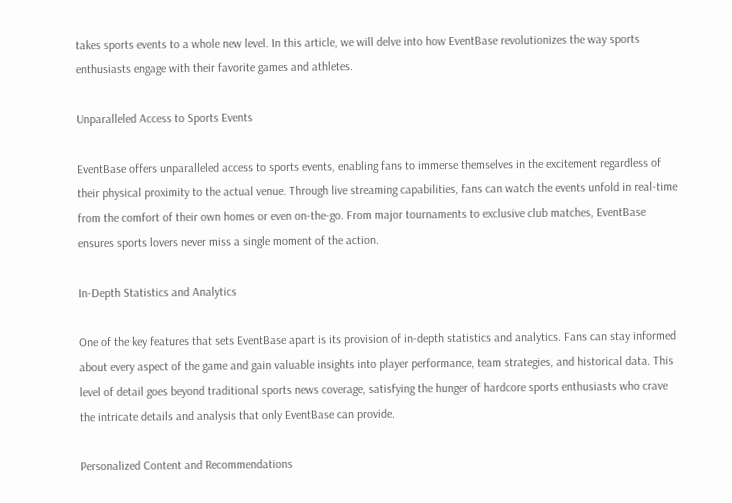takes sports events to a whole new level. In this article, we will delve into how EventBase revolutionizes the way sports enthusiasts engage with their favorite games and athletes.

Unparalleled Access to Sports Events

EventBase offers unparalleled access to sports events, enabling fans to immerse themselves in the excitement regardless of their physical proximity to the actual venue. Through live streaming capabilities, fans can watch the events unfold in real-time from the comfort of their own homes or even on-the-go. From major tournaments to exclusive club matches, EventBase ensures sports lovers never miss a single moment of the action.

In-Depth Statistics and Analytics

One of the key features that sets EventBase apart is its provision of in-depth statistics and analytics. Fans can stay informed about every aspect of the game and gain valuable insights into player performance, team strategies, and historical data. This level of detail goes beyond traditional sports news coverage, satisfying the hunger of hardcore sports enthusiasts who crave the intricate details and analysis that only EventBase can provide.

Personalized Content and Recommendations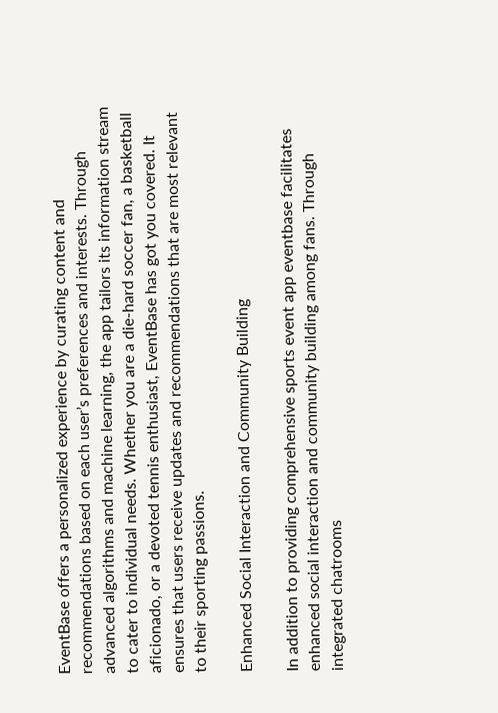EventBase offers a personalized experience by curating content and recommendations based on each user’s preferences and interests. Through advanced algorithms and machine learning, the app tailors its information stream to cater to individual needs. Whether you are a die-hard soccer fan, a basketball aficionado, or a devoted tennis enthusiast, EventBase has got you covered. It ensures that users receive updates and recommendations that are most relevant to their sporting passions.

Enhanced Social Interaction and Community Building

In addition to providing comprehensive sports event app eventbase facilitates enhanced social interaction and community building among fans. Through integrated chatrooms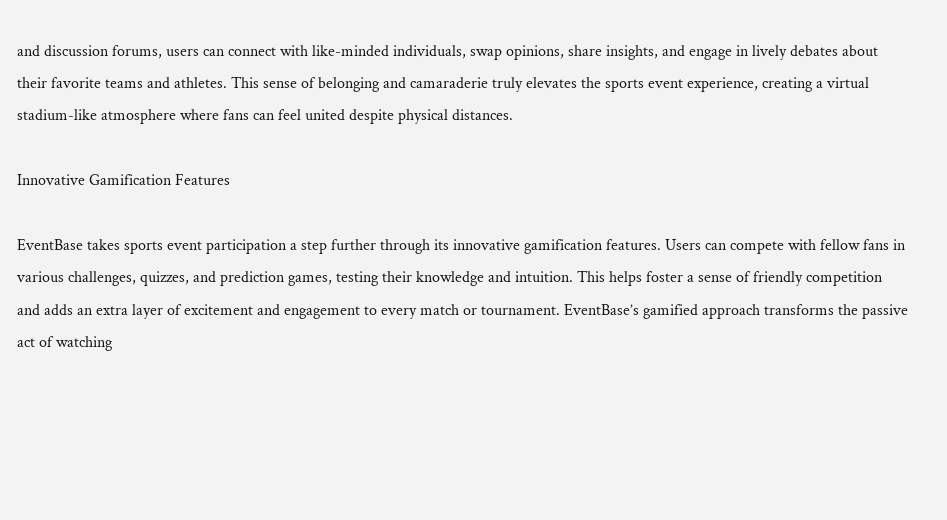and discussion forums, users can connect with like-minded individuals, swap opinions, share insights, and engage in lively debates about their favorite teams and athletes. This sense of belonging and camaraderie truly elevates the sports event experience, creating a virtual stadium-like atmosphere where fans can feel united despite physical distances.

Innovative Gamification Features

EventBase takes sports event participation a step further through its innovative gamification features. Users can compete with fellow fans in various challenges, quizzes, and prediction games, testing their knowledge and intuition. This helps foster a sense of friendly competition and adds an extra layer of excitement and engagement to every match or tournament. EventBase’s gamified approach transforms the passive act of watching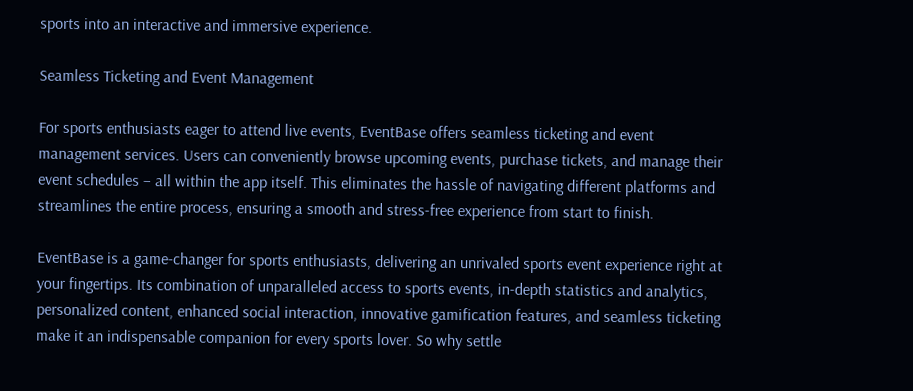sports into an interactive and immersive experience.

Seamless Ticketing and Event Management

For sports enthusiasts eager to attend live events, EventBase offers seamless ticketing and event management services. Users can conveniently browse upcoming events, purchase tickets, and manage their event schedules – all within the app itself. This eliminates the hassle of navigating different platforms and streamlines the entire process, ensuring a smooth and stress-free experience from start to finish.

EventBase is a game-changer for sports enthusiasts, delivering an unrivaled sports event experience right at your fingertips. Its combination of unparalleled access to sports events, in-depth statistics and analytics, personalized content, enhanced social interaction, innovative gamification features, and seamless ticketing make it an indispensable companion for every sports lover. So why settle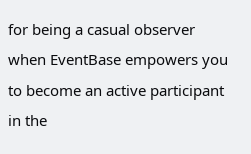for being a casual observer when EventBase empowers you to become an active participant in the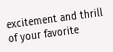excitement and thrill of your favorite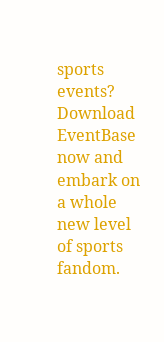sports events? Download EventBase now and embark on a whole new level of sports fandom.